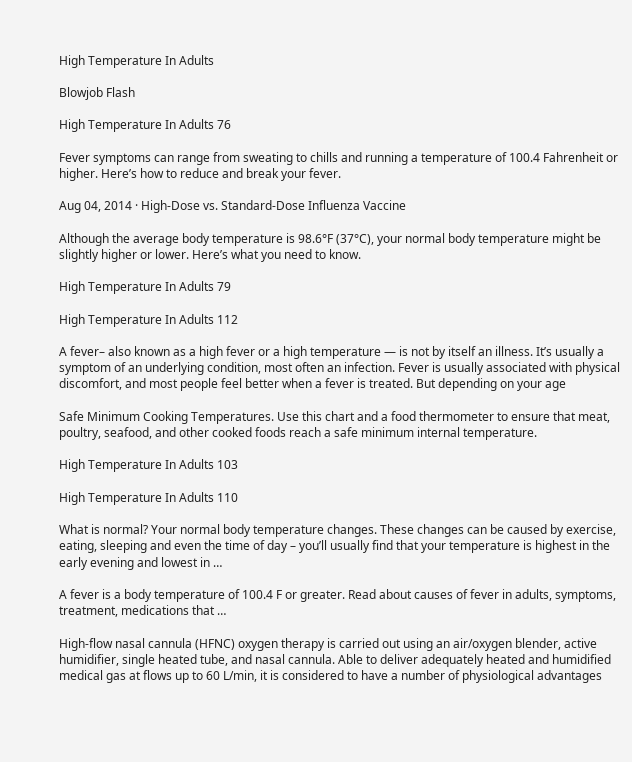High Temperature In Adults

Blowjob Flash

High Temperature In Adults 76

Fever symptoms can range from sweating to chills and running a temperature of 100.4 Fahrenheit or higher. Here’s how to reduce and break your fever.

Aug 04, 2014 · High-Dose vs. Standard-Dose Influenza Vaccine

Although the average body temperature is 98.6°F (37°C), your normal body temperature might be slightly higher or lower. Here’s what you need to know.

High Temperature In Adults 79

High Temperature In Adults 112

A fever– also known as a high fever or a high temperature — is not by itself an illness. It’s usually a symptom of an underlying condition, most often an infection. Fever is usually associated with physical discomfort, and most people feel better when a fever is treated. But depending on your age

Safe Minimum Cooking Temperatures. Use this chart and a food thermometer to ensure that meat, poultry, seafood, and other cooked foods reach a safe minimum internal temperature.

High Temperature In Adults 103

High Temperature In Adults 110

What is normal? Your normal body temperature changes. These changes can be caused by exercise, eating, sleeping and even the time of day – you’ll usually find that your temperature is highest in the early evening and lowest in …

A fever is a body temperature of 100.4 F or greater. Read about causes of fever in adults, symptoms, treatment, medications that …

High-flow nasal cannula (HFNC) oxygen therapy is carried out using an air/oxygen blender, active humidifier, single heated tube, and nasal cannula. Able to deliver adequately heated and humidified medical gas at flows up to 60 L/min, it is considered to have a number of physiological advantages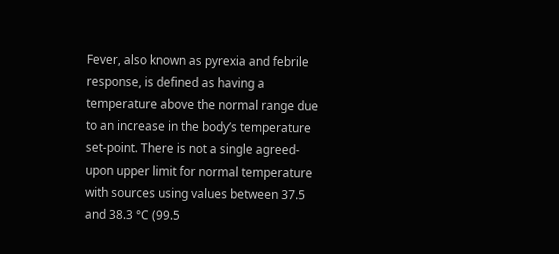Fever, also known as pyrexia and febrile response, is defined as having a temperature above the normal range due to an increase in the body’s temperature set-point. There is not a single agreed-upon upper limit for normal temperature with sources using values between 37.5 and 38.3 °C (99.5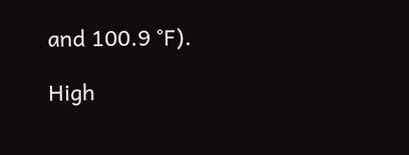and 100.9 °F).

High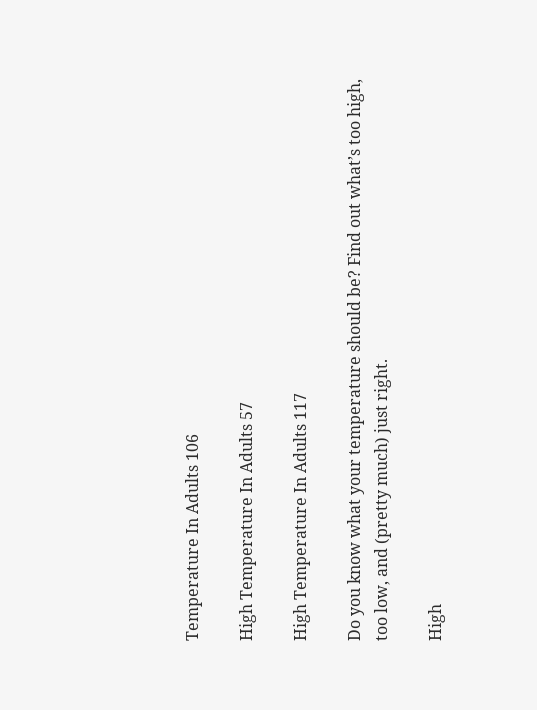Temperature In Adults 106

High Temperature In Adults 57

High Temperature In Adults 117

Do you know what your temperature should be? Find out what’s too high, too low, and (pretty much) just right.

High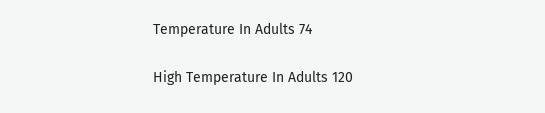Temperature In Adults 74

High Temperature In Adults 120